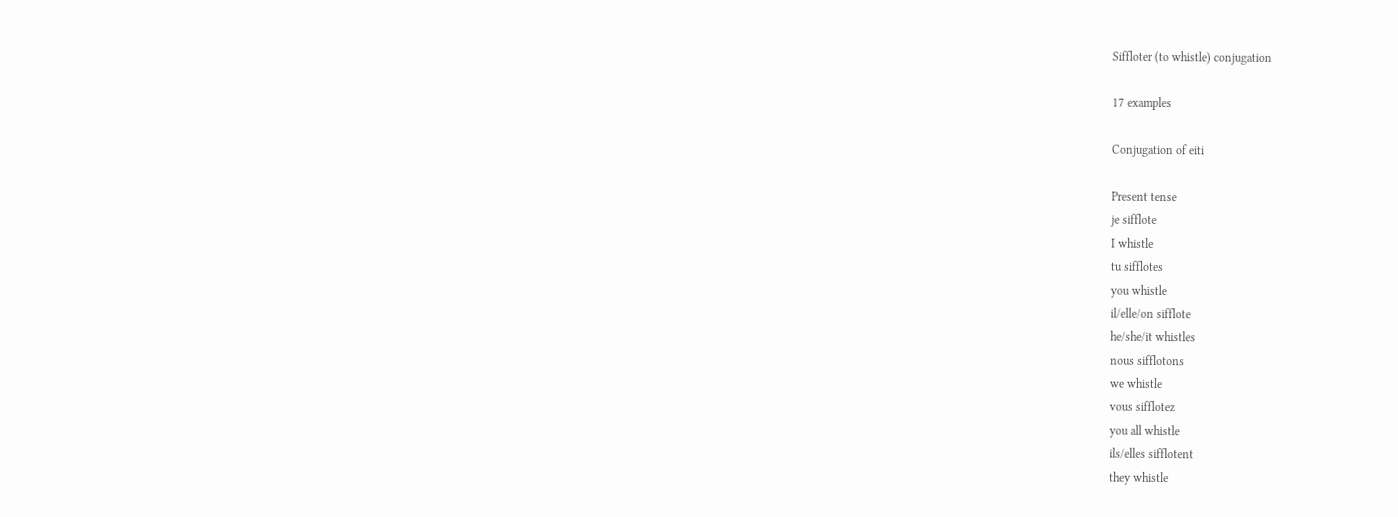Siffloter (to whistle) conjugation

17 examples

Conjugation of eiti

Present tense
je sifflote
I whistle
tu sifflotes
you whistle
il/elle/on sifflote
he/she/it whistles
nous sifflotons
we whistle
vous sifflotez
you all whistle
ils/elles sifflotent
they whistle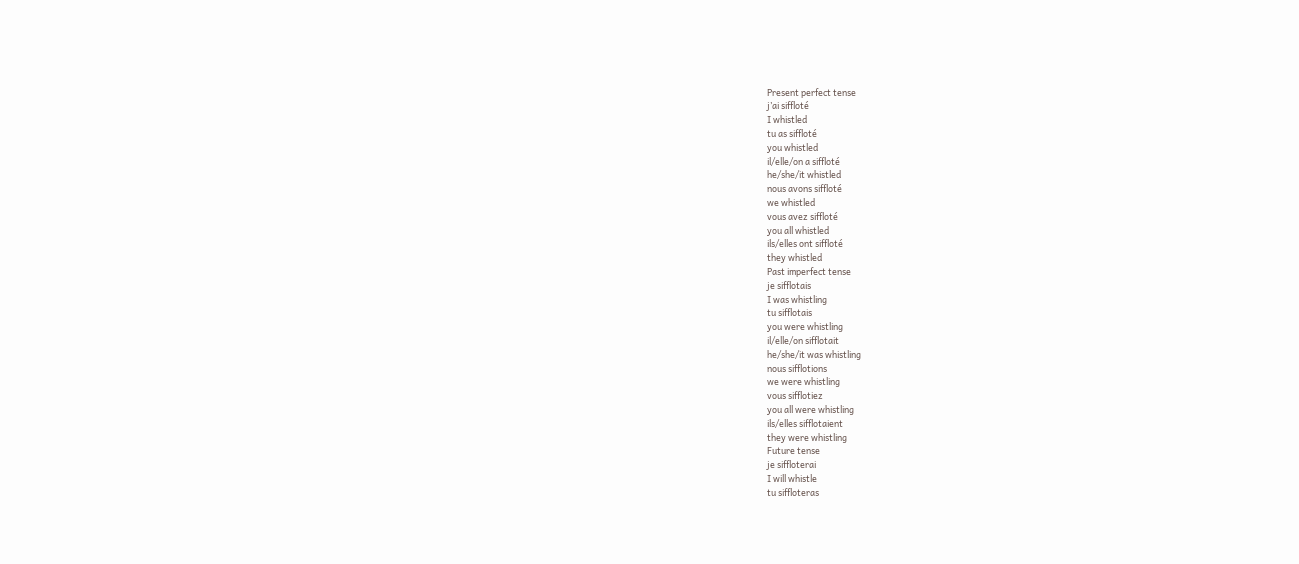Present perfect tense
j’ai siffloté
I whistled
tu as siffloté
you whistled
il/elle/on a siffloté
he/she/it whistled
nous avons siffloté
we whistled
vous avez siffloté
you all whistled
ils/elles ont siffloté
they whistled
Past imperfect tense
je sifflotais
I was whistling
tu sifflotais
you were whistling
il/elle/on sifflotait
he/she/it was whistling
nous sifflotions
we were whistling
vous sifflotiez
you all were whistling
ils/elles sifflotaient
they were whistling
Future tense
je siffloterai
I will whistle
tu siffloteras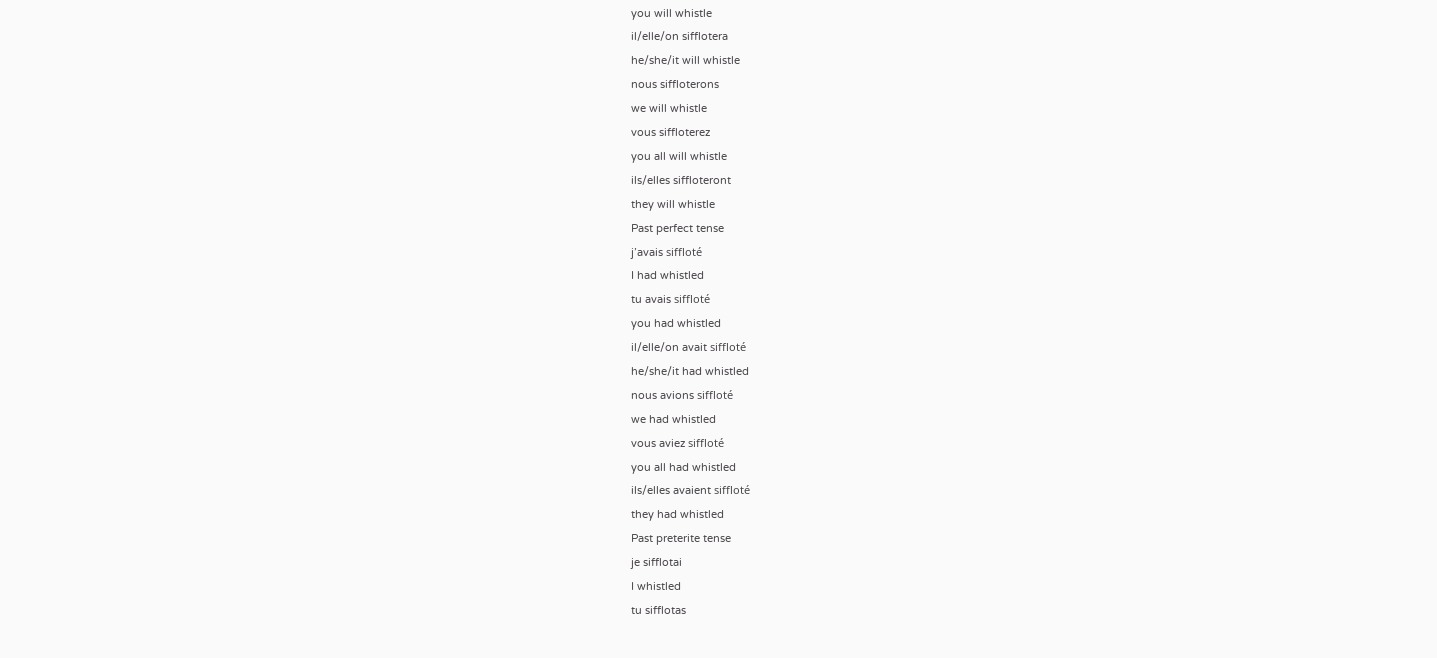you will whistle
il/elle/on sifflotera
he/she/it will whistle
nous siffloterons
we will whistle
vous siffloterez
you all will whistle
ils/elles siffloteront
they will whistle
Past perfect tense
j’avais siffloté
I had whistled
tu avais siffloté
you had whistled
il/elle/on avait siffloté
he/she/it had whistled
nous avions siffloté
we had whistled
vous aviez siffloté
you all had whistled
ils/elles avaient siffloté
they had whistled
Past preterite tense
je sifflotai
I whistled
tu sifflotas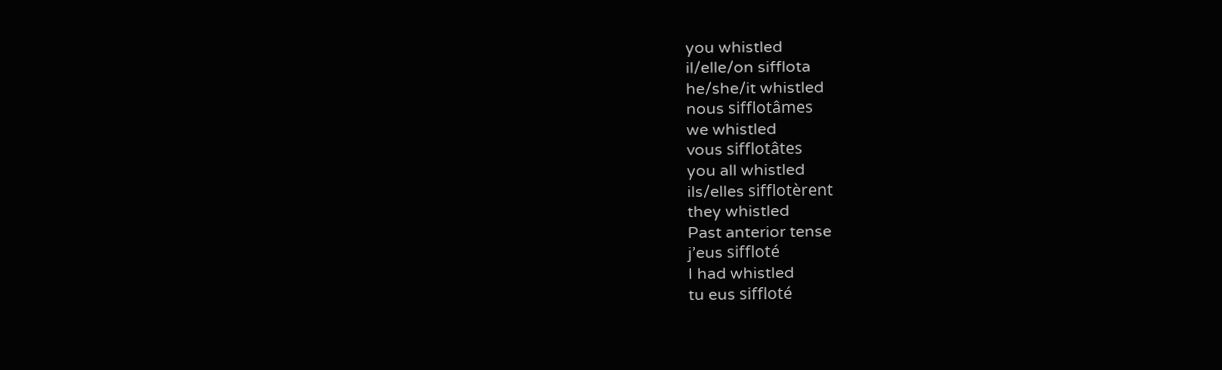you whistled
il/elle/on sifflota
he/she/it whistled
nous sifflotâmes
we whistled
vous sifflotâtes
you all whistled
ils/elles sifflotèrent
they whistled
Past anterior tense
j’eus siffloté
I had whistled
tu eus siffloté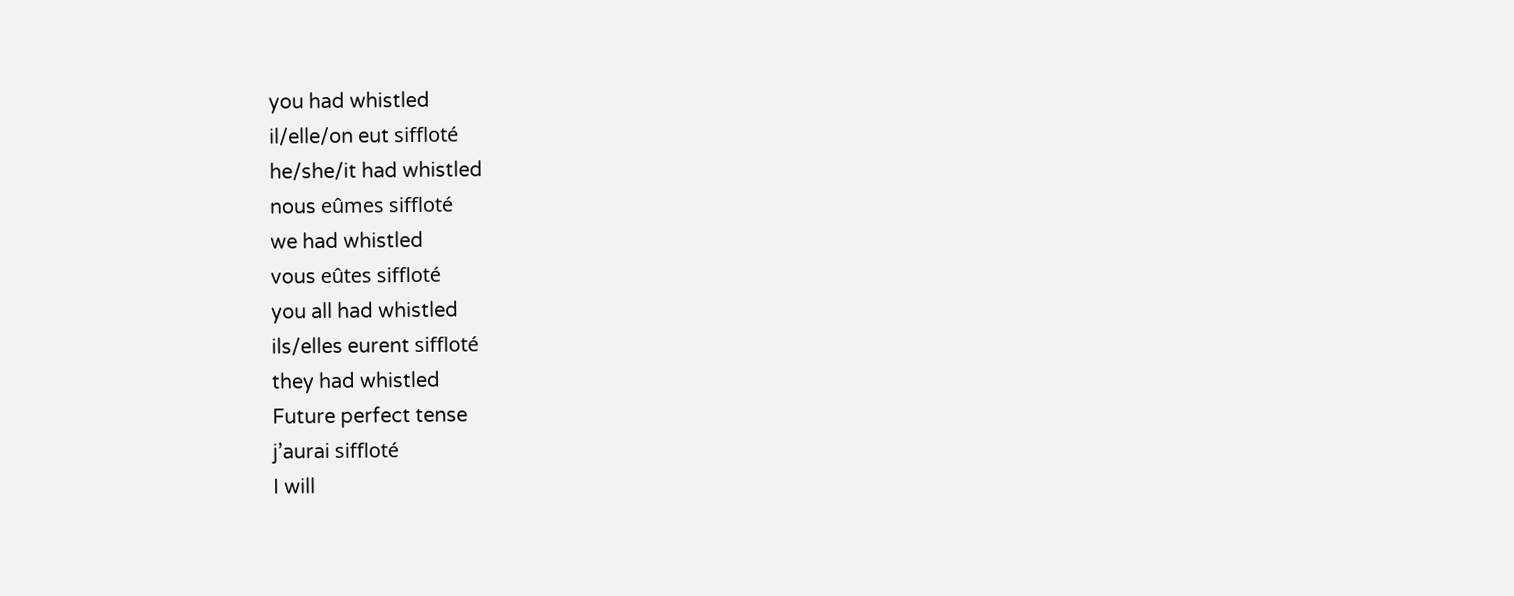you had whistled
il/elle/on eut siffloté
he/she/it had whistled
nous eûmes siffloté
we had whistled
vous eûtes siffloté
you all had whistled
ils/elles eurent siffloté
they had whistled
Future perfect tense
j’aurai siffloté
I will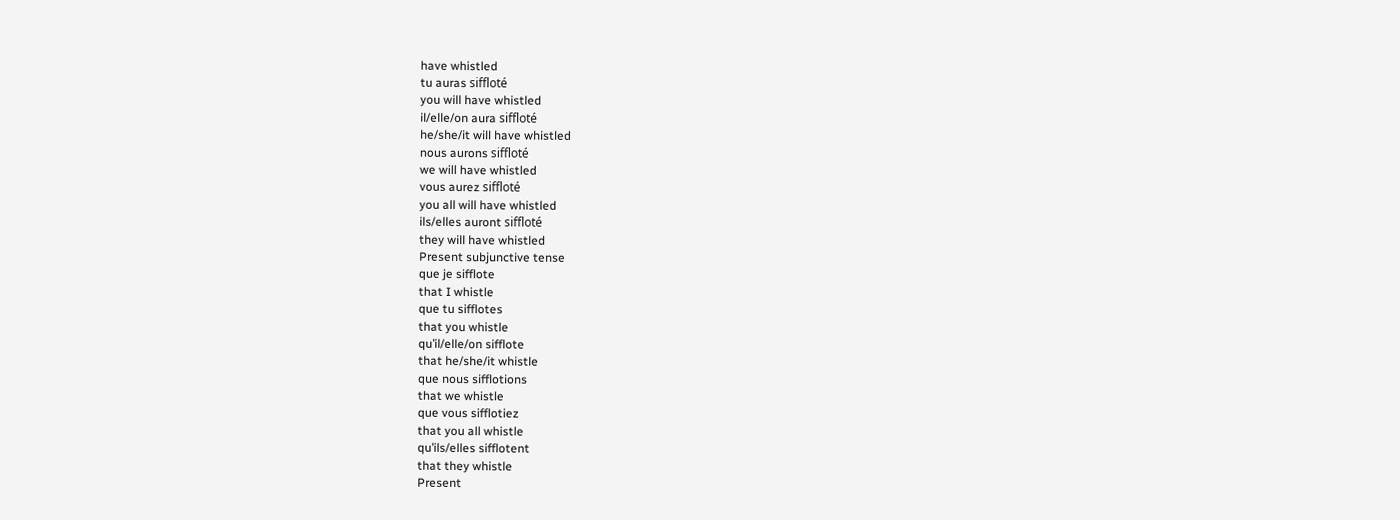have whistled
tu auras siffloté
you will have whistled
il/elle/on aura siffloté
he/she/it will have whistled
nous aurons siffloté
we will have whistled
vous aurez siffloté
you all will have whistled
ils/elles auront siffloté
they will have whistled
Present subjunctive tense
que je sifflote
that I whistle
que tu sifflotes
that you whistle
qu’il/elle/on sifflote
that he/she/it whistle
que nous sifflotions
that we whistle
que vous sifflotiez
that you all whistle
qu’ils/elles sifflotent
that they whistle
Present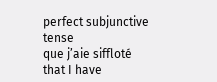perfect subjunctive tense
que j’aie siffloté
that I have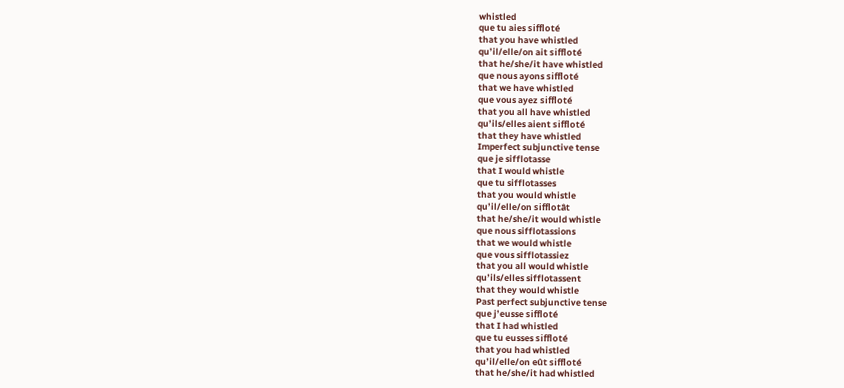whistled
que tu aies siffloté
that you have whistled
qu’il/elle/on ait siffloté
that he/she/it have whistled
que nous ayons siffloté
that we have whistled
que vous ayez siffloté
that you all have whistled
qu’ils/elles aient siffloté
that they have whistled
Imperfect subjunctive tense
que je sifflotasse
that I would whistle
que tu sifflotasses
that you would whistle
qu’il/elle/on sifflotât
that he/she/it would whistle
que nous sifflotassions
that we would whistle
que vous sifflotassiez
that you all would whistle
qu’ils/elles sifflotassent
that they would whistle
Past perfect subjunctive tense
que j’eusse siffloté
that I had whistled
que tu eusses siffloté
that you had whistled
qu’il/elle/on eût siffloté
that he/she/it had whistled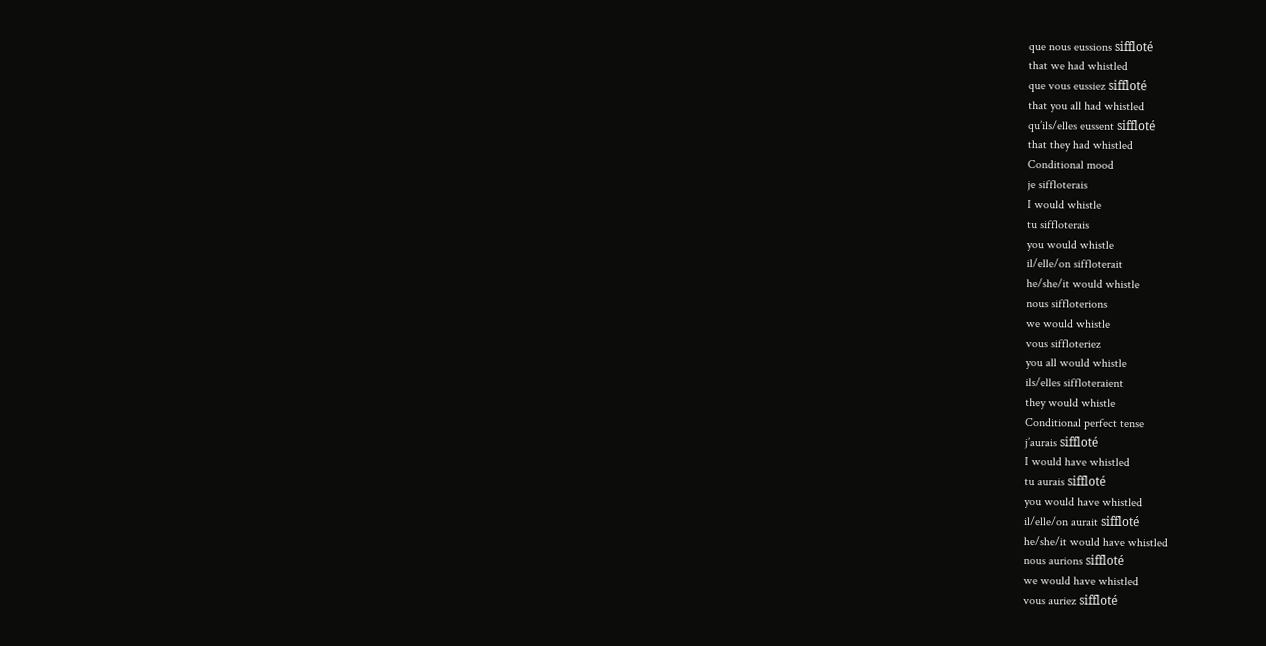que nous eussions siffloté
that we had whistled
que vous eussiez siffloté
that you all had whistled
qu’ils/elles eussent siffloté
that they had whistled
Conditional mood
je siffloterais
I would whistle
tu siffloterais
you would whistle
il/elle/on siffloterait
he/she/it would whistle
nous siffloterions
we would whistle
vous siffloteriez
you all would whistle
ils/elles siffloteraient
they would whistle
Conditional perfect tense
j’aurais siffloté
I would have whistled
tu aurais siffloté
you would have whistled
il/elle/on aurait siffloté
he/she/it would have whistled
nous aurions siffloté
we would have whistled
vous auriez siffloté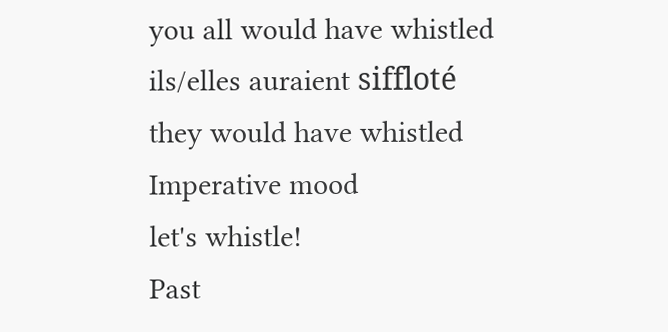you all would have whistled
ils/elles auraient siffloté
they would have whistled
Imperative mood
let's whistle!
Past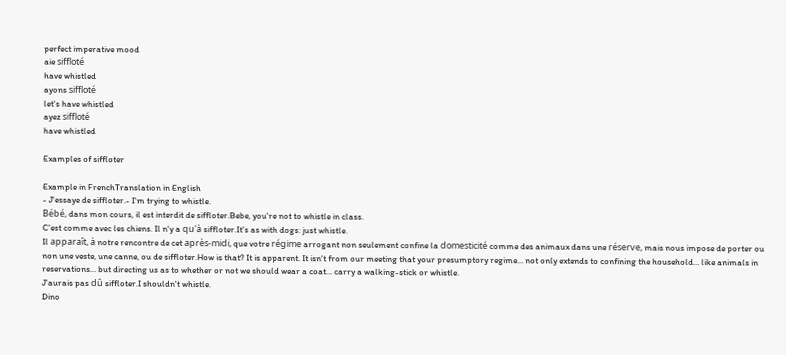perfect imperative mood
aie siffloté
have whistled
ayons siffloté
let's have whistled
ayez siffloté
have whistled

Examples of siffloter

Example in FrenchTranslation in English
- J'essaye de siffloter.- I'm trying to whistle.
Bébé, dans mon cours, il est interdit de siffloter.Bebe, you're not to whistle in class.
C'est comme avec les chiens. Il n'y a qu'à siffloter.It's as with dogs: just whistle.
Il apparaît, à notre rencontre de cet après-midi, que votre régime arrogant non seulement confine la domesticité comme des animaux dans une réserve, mais nous impose de porter ou non une veste, une canne, ou de siffloter.How is that? It is apparent. It isn't from our meeting that your presumptory regime... not only extends to confining the household... like animals in reservations... but directing us as to whether or not we should wear a coat... carry a walking-stick or whistle.
J'aurais pas dû siffloter.I shouldn't whistle.
Dino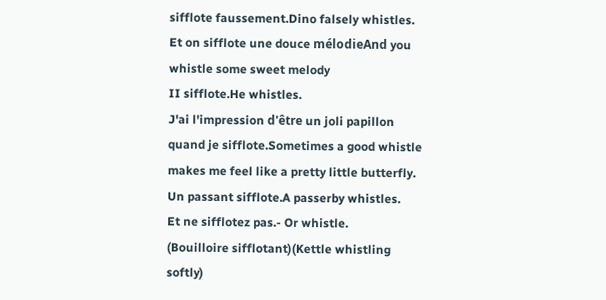sifflote faussement.Dino falsely whistles.
Et on sifflote une douce mélodieAnd you whistle some sweet melody
II sifflote.He whistles.
J'ai l'impression d'être un joli papillon quand je sifflote.Sometimes a good whistle makes me feel like a pretty little butterfly.
Un passant sifflote.A passerby whistles.
Et ne sifflotez pas.- Or whistle.
(Bouilloire sifflotant)(Kettle whistling softly)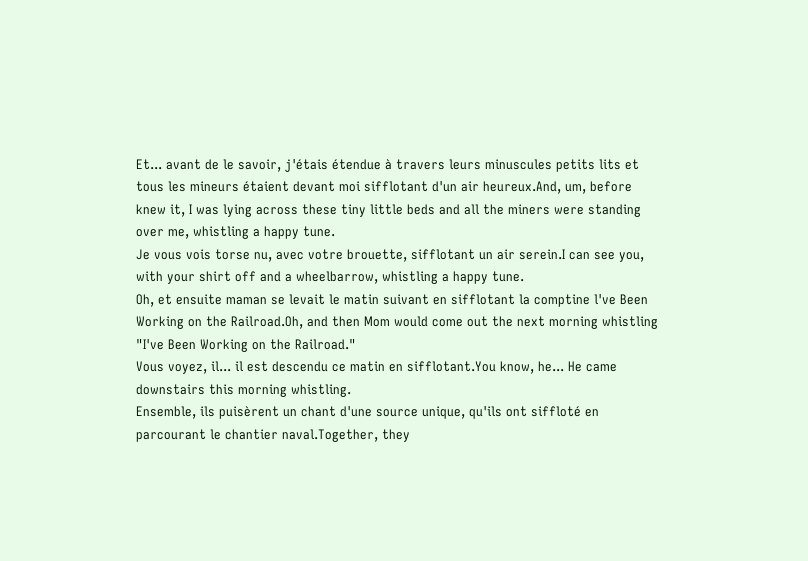Et... avant de le savoir, j'étais étendue à travers leurs minuscules petits lits et tous les mineurs étaient devant moi sifflotant d'un air heureux.And, um, before knew it, I was lying across these tiny little beds and all the miners were standing over me, whistling a happy tune.
Je vous vois torse nu, avec votre brouette, sifflotant un air serein.I can see you, with your shirt off and a wheelbarrow, whistling a happy tune.
Oh, et ensuite maman se levait le matin suivant en sifflotant la comptine l've Been Working on the Railroad.Oh, and then Mom would come out the next morning whistling "I've Been Working on the Railroad."
Vous voyez, il... il est descendu ce matin en sifflotant.You know, he... He came downstairs this morning whistling.
Ensemble, ils puisèrent un chant d'une source unique, qu'ils ont siffloté en parcourant le chantier naval.Together, they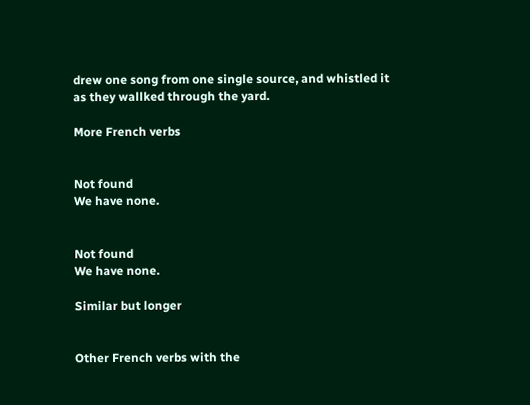drew one song from one single source, and whistled it as they wallked through the yard.

More French verbs


Not found
We have none.


Not found
We have none.

Similar but longer


Other French verbs with the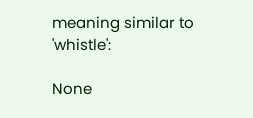meaning similar to 'whistle':

None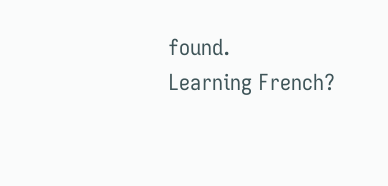found.
Learning French?